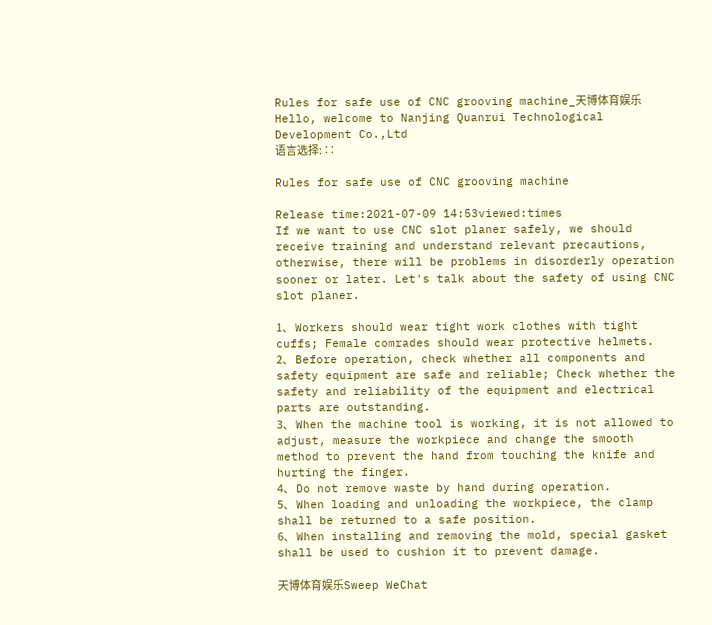Rules for safe use of CNC grooving machine_天博体育娱乐
Hello, welcome to Nanjing Quanrui Technological Development Co.,Ltd
语言选择: ∷

Rules for safe use of CNC grooving machine

Release time:2021-07-09 14:53viewed:times
If we want to use CNC slot planer safely, we should receive training and understand relevant precautions, otherwise, there will be problems in disorderly operation sooner or later. Let's talk about the safety of using CNC slot planer.

1、 Workers should wear tight work clothes with tight cuffs; Female comrades should wear protective helmets.
2、 Before operation, check whether all components and safety equipment are safe and reliable; Check whether the safety and reliability of the equipment and electrical parts are outstanding.
3、 When the machine tool is working, it is not allowed to adjust, measure the workpiece and change the smooth method to prevent the hand from touching the knife and hurting the finger.
4、 Do not remove waste by hand during operation.
5、 When loading and unloading the workpiece, the clamp shall be returned to a safe position.
6、 When installing and removing the mold, special gasket shall be used to cushion it to prevent damage.

天博体育娱乐Sweep WeChat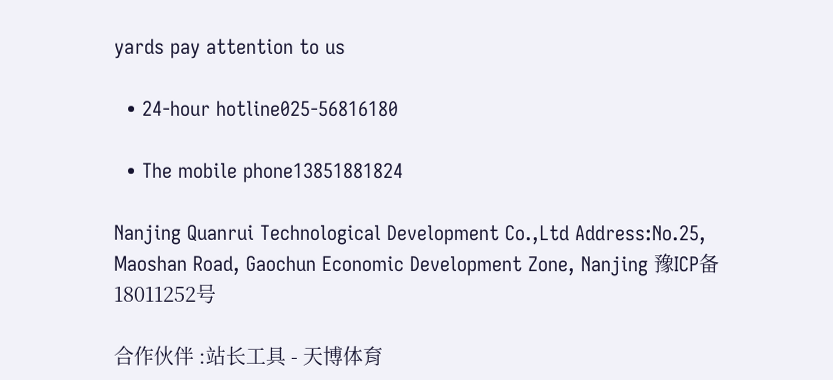yards pay attention to us

  • 24-hour hotline025-56816180

  • The mobile phone13851881824

Nanjing Quanrui Technological Development Co.,Ltd Address:No.25, Maoshan Road, Gaochun Economic Development Zone, Nanjing 豫ICP备18011252号

合作伙伴 :站长工具 - 天博体育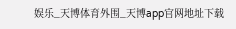娱乐_天博体育外围_天博app官网地址下载